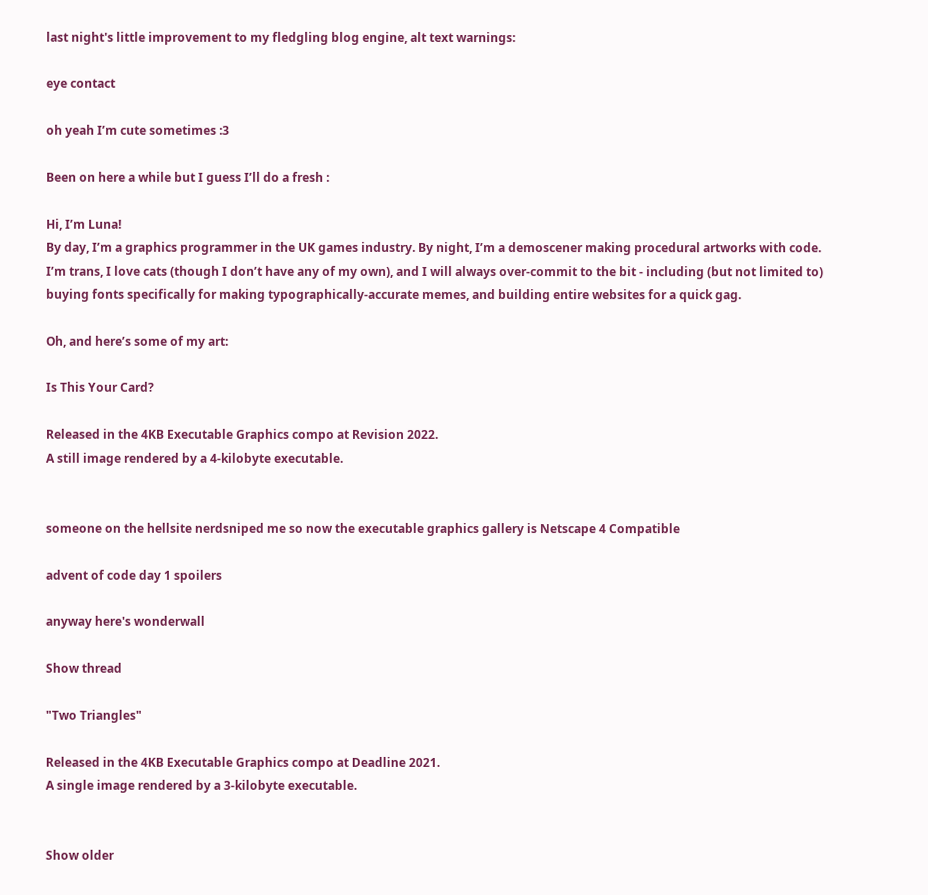last night's little improvement to my fledgling blog engine, alt text warnings:

eye contact

oh yeah I’m cute sometimes :3

Been on here a while but I guess I’ll do a fresh :

Hi, I’m Luna!
By day, I’m a graphics programmer in the UK games industry. By night, I’m a demoscener making procedural artworks with code. I’m trans, I love cats (though I don’t have any of my own), and I will always over-commit to the bit - including (but not limited to) buying fonts specifically for making typographically-accurate memes, and building entire websites for a quick gag.

Oh, and here’s some of my art:

Is This Your Card?

Released in the 4KB Executable Graphics compo at Revision 2022.
A still image rendered by a 4-kilobyte executable.


someone on the hellsite nerdsniped me so now the executable graphics gallery is Netscape 4 Compatible

advent of code day 1 spoilers

anyway here's wonderwall

Show thread

"Two Triangles"

Released in the 4KB Executable Graphics compo at Deadline 2021.
A single image rendered by a 3-kilobyte executable.


Show older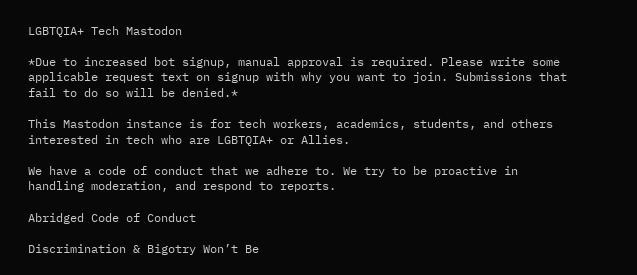LGBTQIA+ Tech Mastodon

*Due to increased bot signup, manual approval is required. Please write some applicable request text on signup with why you want to join. Submissions that fail to do so will be denied.*

This Mastodon instance is for tech workers, academics, students, and others interested in tech who are LGBTQIA+ or Allies.

We have a code of conduct that we adhere to. We try to be proactive in handling moderation, and respond to reports.

Abridged Code of Conduct

Discrimination & Bigotry Won’t Be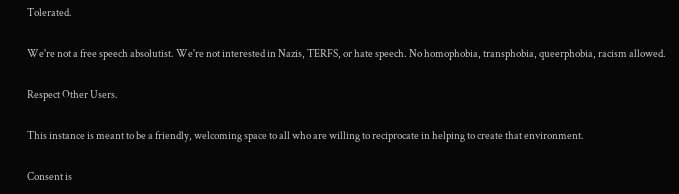Tolerated.

We're not a free speech absolutist. We're not interested in Nazis, TERFS, or hate speech. No homophobia, transphobia, queerphobia, racism allowed.

Respect Other Users.

This instance is meant to be a friendly, welcoming space to all who are willing to reciprocate in helping to create that environment.

Consent is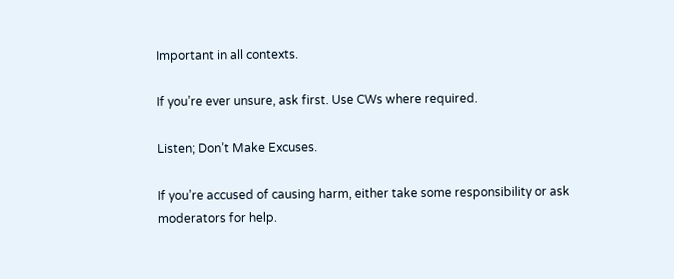Important in all contexts.

If you’re ever unsure, ask first. Use CWs where required.

Listen; Don’t Make Excuses.

If you’re accused of causing harm, either take some responsibility or ask moderators for help.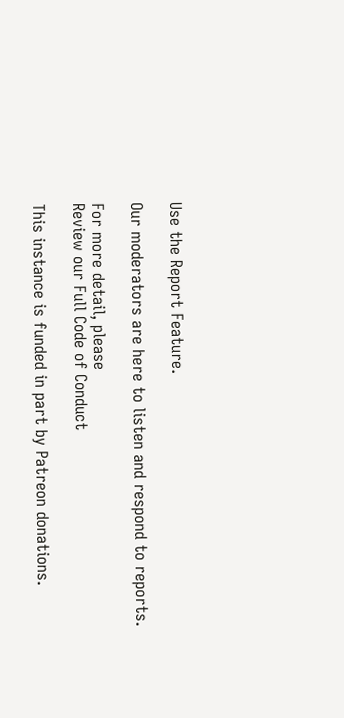Use the Report Feature.

Our moderators are here to listen and respond to reports.

For more detail, please
Review our Full Code of Conduct

This instance is funded in part by Patreon donations.